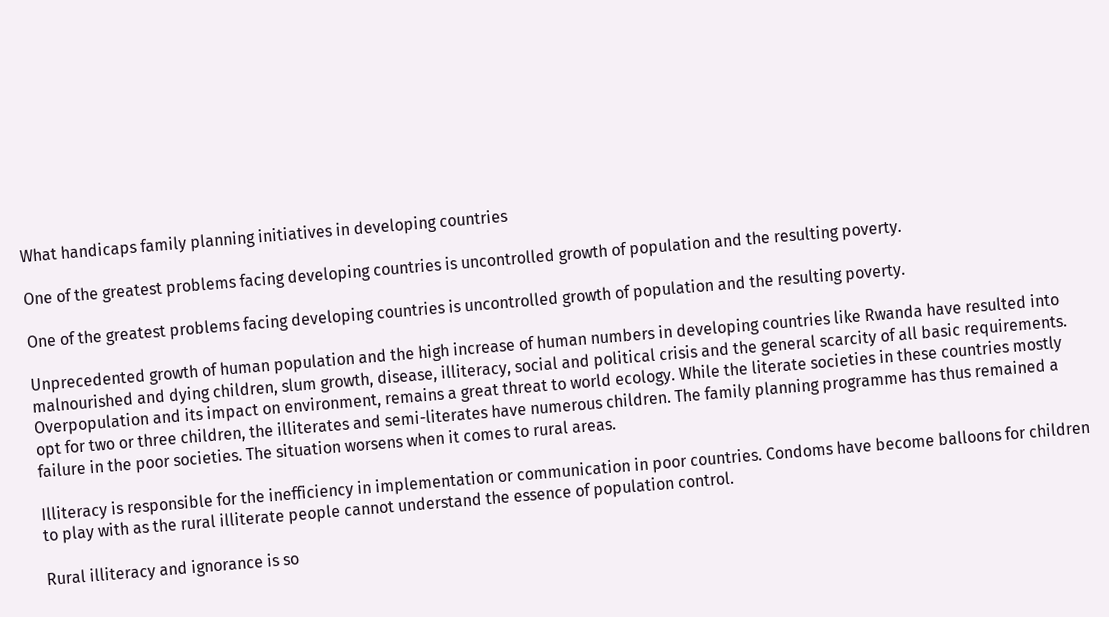What handicaps family planning initiatives in developing countries

One of the greatest problems facing developing countries is uncontrolled growth of population and the resulting poverty.

One of the greatest problems facing developing countries is uncontrolled growth of population and the resulting poverty.

Unprecedented growth of human population and the high increase of human numbers in developing countries like Rwanda have resulted into malnourished and dying children, slum growth, disease, illiteracy, social and political crisis and the general scarcity of all basic requirements. Overpopulation and its impact on environment, remains a great threat to world ecology. While the literate societies in these countries mostly opt for two or three children, the illiterates and semi-literates have numerous children. The family planning programme has thus remained a failure in the poor societies. The situation worsens when it comes to rural areas.

Illiteracy is responsible for the inefficiency in implementation or communication in poor countries. Condoms have become balloons for children to play with as the rural illiterate people cannot understand the essence of population control.

Rural illiteracy and ignorance is so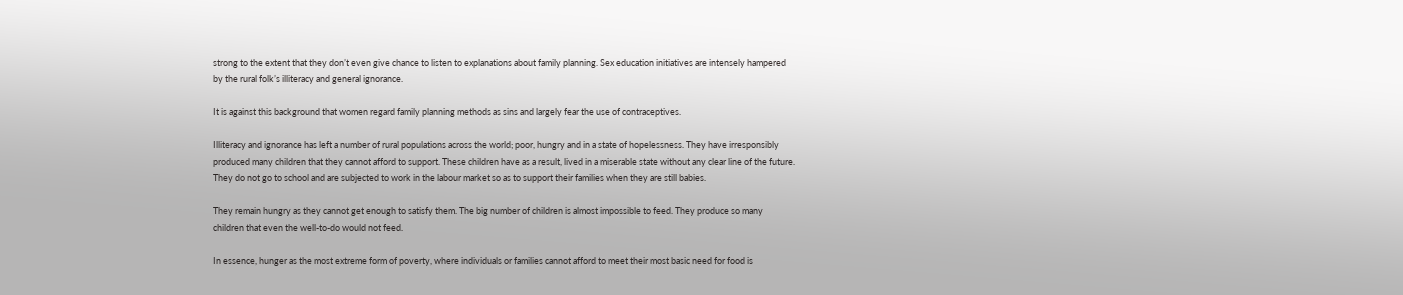strong to the extent that they don’t even give chance to listen to explanations about family planning. Sex education initiatives are intensely hampered by the rural folk’s illiteracy and general ignorance.

It is against this background that women regard family planning methods as sins and largely fear the use of contraceptives.

Illiteracy and ignorance has left a number of rural populations across the world; poor, hungry and in a state of hopelessness. They have irresponsibly produced many children that they cannot afford to support. These children have as a result, lived in a miserable state without any clear line of the future. They do not go to school and are subjected to work in the labour market so as to support their families when they are still babies.

They remain hungry as they cannot get enough to satisfy them. The big number of children is almost impossible to feed. They produce so many children that even the well-to-do would not feed.

In essence, hunger as the most extreme form of poverty, where individuals or families cannot afford to meet their most basic need for food is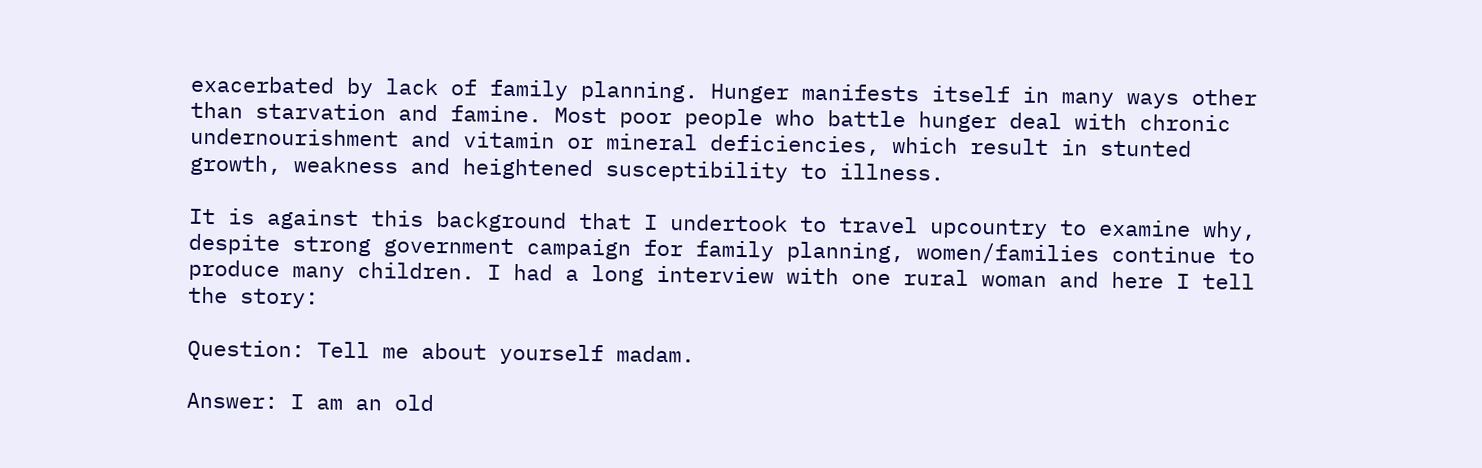exacerbated by lack of family planning. Hunger manifests itself in many ways other than starvation and famine. Most poor people who battle hunger deal with chronic undernourishment and vitamin or mineral deficiencies, which result in stunted growth, weakness and heightened susceptibility to illness.

It is against this background that I undertook to travel upcountry to examine why, despite strong government campaign for family planning, women/families continue to produce many children. I had a long interview with one rural woman and here I tell the story:

Question: Tell me about yourself madam.

Answer: I am an old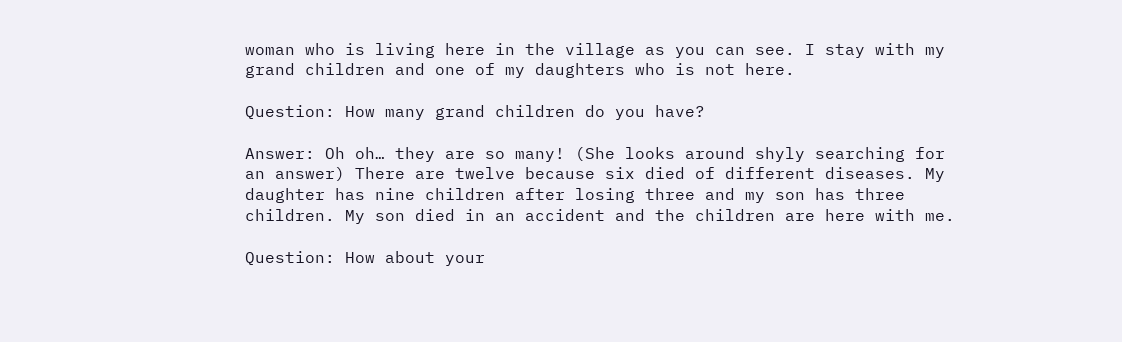woman who is living here in the village as you can see. I stay with my grand children and one of my daughters who is not here.

Question: How many grand children do you have?

Answer: Oh oh… they are so many! (She looks around shyly searching for an answer) There are twelve because six died of different diseases. My daughter has nine children after losing three and my son has three children. My son died in an accident and the children are here with me.

Question: How about your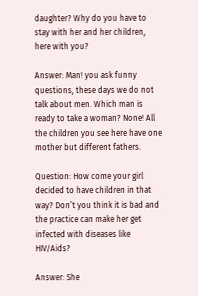daughter? Why do you have to stay with her and her children, here with you?

Answer: Man! you ask funny questions, these days we do not talk about men. Which man is ready to take a woman? None! All the children you see here have one mother but different fathers.

Question: How come your girl decided to have children in that way? Don’t you think it is bad and the practice can make her get infected with diseases like HIV/Aids?

Answer: She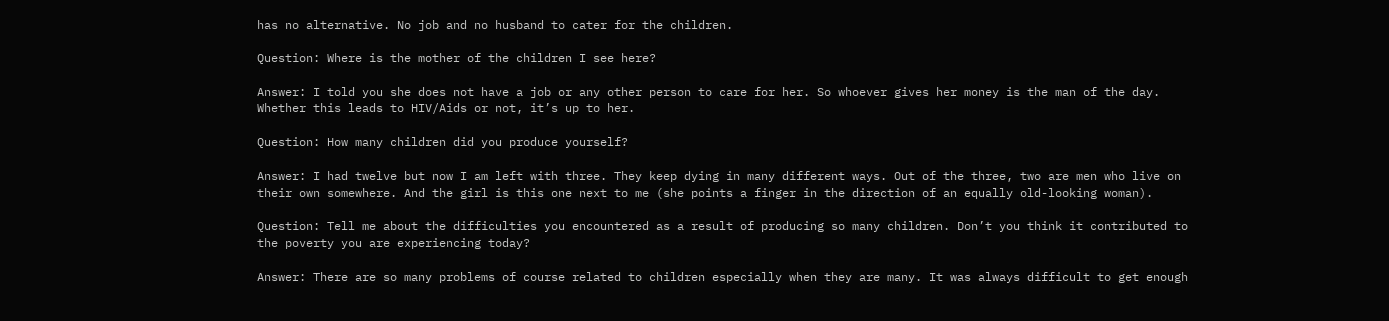has no alternative. No job and no husband to cater for the children.

Question: Where is the mother of the children I see here?

Answer: I told you she does not have a job or any other person to care for her. So whoever gives her money is the man of the day. Whether this leads to HIV/Aids or not, it’s up to her.

Question: How many children did you produce yourself?

Answer: I had twelve but now I am left with three. They keep dying in many different ways. Out of the three, two are men who live on their own somewhere. And the girl is this one next to me (she points a finger in the direction of an equally old-looking woman).

Question: Tell me about the difficulties you encountered as a result of producing so many children. Don’t you think it contributed to the poverty you are experiencing today?

Answer: There are so many problems of course related to children especially when they are many. It was always difficult to get enough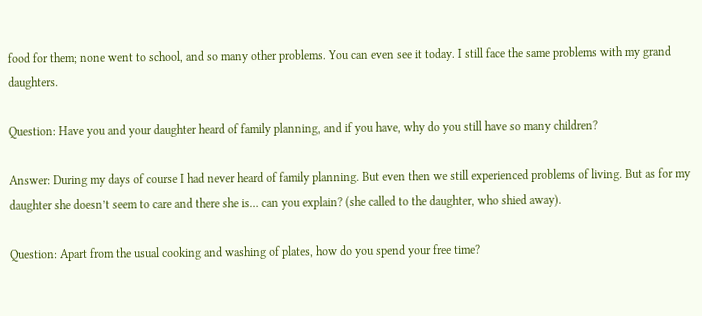food for them; none went to school, and so many other problems. You can even see it today. I still face the same problems with my grand daughters.

Question: Have you and your daughter heard of family planning, and if you have, why do you still have so many children?

Answer: During my days of course I had never heard of family planning. But even then we still experienced problems of living. But as for my daughter she doesn’t seem to care and there she is… can you explain? (she called to the daughter, who shied away).

Question: Apart from the usual cooking and washing of plates, how do you spend your free time?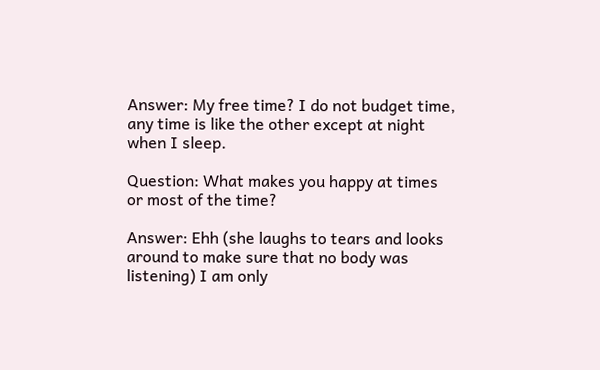Answer: My free time? I do not budget time, any time is like the other except at night when I sleep.

Question: What makes you happy at times or most of the time?

Answer: Ehh (she laughs to tears and looks around to make sure that no body was listening) I am only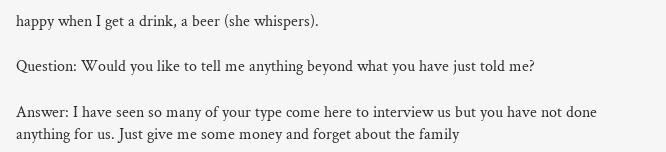happy when I get a drink, a beer (she whispers).

Question: Would you like to tell me anything beyond what you have just told me?

Answer: I have seen so many of your type come here to interview us but you have not done anything for us. Just give me some money and forget about the family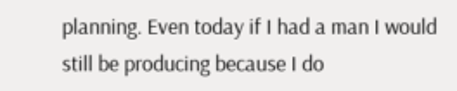planning. Even today if I had a man I would still be producing because I do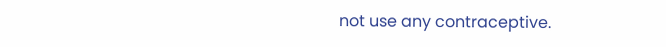not use any contraceptive.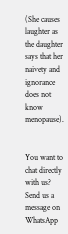(She causes laughter as the daughter says that her naivety and ignorance does not know menopause).


You want to chat directly with us? Send us a message on WhatsApp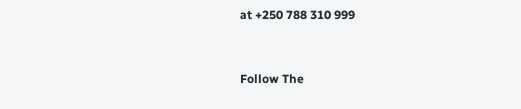at +250 788 310 999


Follow The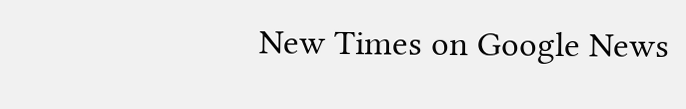New Times on Google News